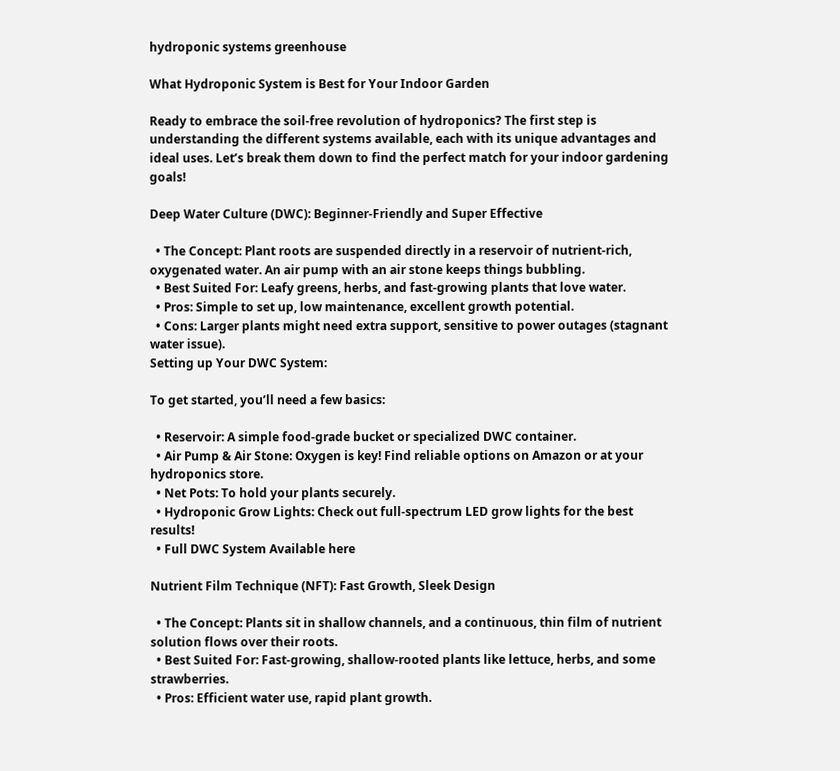hydroponic systems greenhouse

What Hydroponic System is Best for Your Indoor Garden

Ready to embrace the soil-free revolution of hydroponics? The first step is understanding the different systems available, each with its unique advantages and ideal uses. Let’s break them down to find the perfect match for your indoor gardening goals!

Deep Water Culture (DWC): Beginner-Friendly and Super Effective

  • The Concept: Plant roots are suspended directly in a reservoir of nutrient-rich, oxygenated water. An air pump with an air stone keeps things bubbling.
  • Best Suited For: Leafy greens, herbs, and fast-growing plants that love water.
  • Pros: Simple to set up, low maintenance, excellent growth potential.
  • Cons: Larger plants might need extra support, sensitive to power outages (stagnant water issue).
Setting up Your DWC System:

To get started, you’ll need a few basics:

  • Reservoir: A simple food-grade bucket or specialized DWC container.
  • Air Pump & Air Stone: Oxygen is key! Find reliable options on Amazon or at your hydroponics store.
  • Net Pots: To hold your plants securely.
  • Hydroponic Grow Lights: Check out full-spectrum LED grow lights for the best results!
  • Full DWC System Available here

Nutrient Film Technique (NFT): Fast Growth, Sleek Design

  • The Concept: Plants sit in shallow channels, and a continuous, thin film of nutrient solution flows over their roots.
  • Best Suited For: Fast-growing, shallow-rooted plants like lettuce, herbs, and some strawberries.
  • Pros: Efficient water use, rapid plant growth.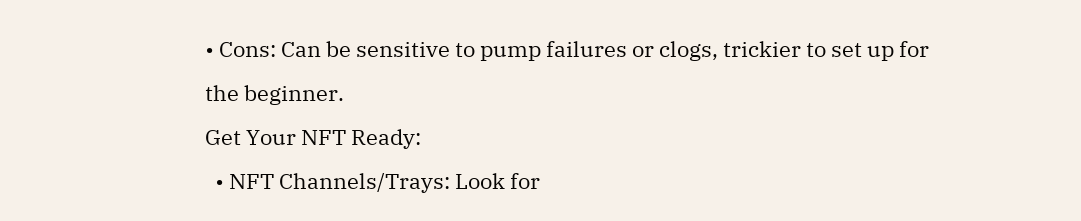• Cons: Can be sensitive to pump failures or clogs, trickier to set up for the beginner.
Get Your NFT Ready:
  • NFT Channels/Trays: Look for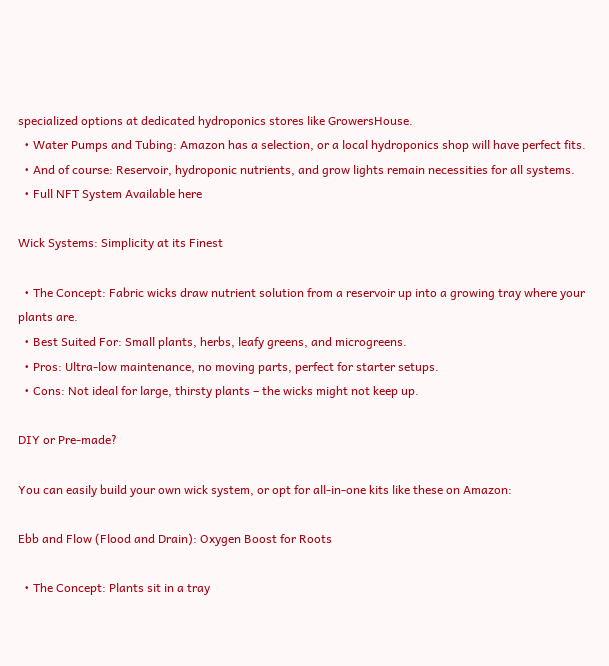specialized options at dedicated hydroponics stores like GrowersHouse.
  • Water Pumps and Tubing: Amazon has a selection, or a local hydroponics shop will have perfect fits.
  • And of course: Reservoir, hydroponic nutrients, and grow lights remain necessities for all systems.
  • Full NFT System Available here

Wick Systems: Simplicity at its Finest

  • The Concept: Fabric wicks draw nutrient solution from a reservoir up into a growing tray where your plants are.
  • Best Suited For: Small plants, herbs, leafy greens, and microgreens.
  • Pros: Ultra-low maintenance, no moving parts, perfect for starter setups.
  • Cons: Not ideal for large, thirsty plants – the wicks might not keep up.

DIY or Pre-made?

You can easily build your own wick system, or opt for all-in-one kits like these on Amazon:

Ebb and Flow (Flood and Drain): Oxygen Boost for Roots

  • The Concept: Plants sit in a tray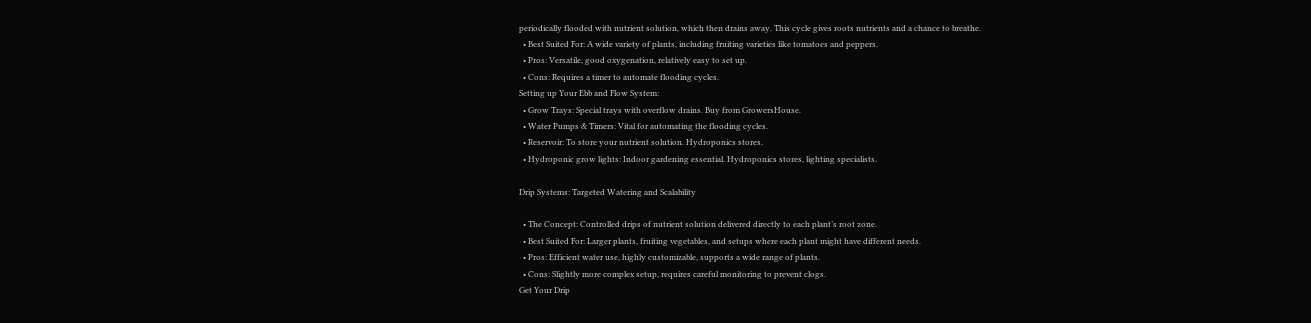periodically flooded with nutrient solution, which then drains away. This cycle gives roots nutrients and a chance to breathe.
  • Best Suited For: A wide variety of plants, including fruiting varieties like tomatoes and peppers.
  • Pros: Versatile, good oxygenation, relatively easy to set up.
  • Cons: Requires a timer to automate flooding cycles.
Setting up Your Ebb and Flow System:
  • Grow Trays: Special trays with overflow drains. Buy from GrowersHouse.
  • Water Pumps & Timers: Vital for automating the flooding cycles.
  • Reservoir: To store your nutrient solution. Hydroponics stores.
  • Hydroponic grow lights: Indoor gardening essential. Hydroponics stores, lighting specialists.

Drip Systems: Targeted Watering and Scalability

  • The Concept: Controlled drips of nutrient solution delivered directly to each plant’s root zone.
  • Best Suited For: Larger plants, fruiting vegetables, and setups where each plant might have different needs.
  • Pros: Efficient water use, highly customizable, supports a wide range of plants.
  • Cons: Slightly more complex setup, requires careful monitoring to prevent clogs.
Get Your Drip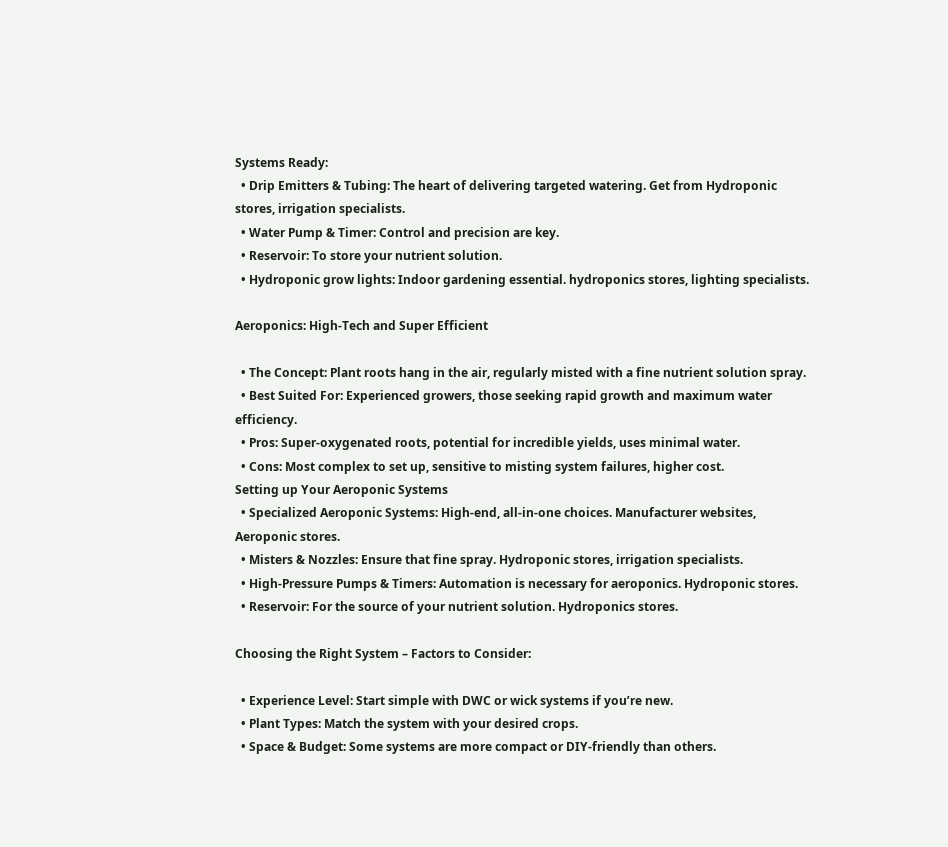Systems Ready:
  • Drip Emitters & Tubing: The heart of delivering targeted watering. Get from Hydroponic stores, irrigation specialists.
  • Water Pump & Timer: Control and precision are key.
  • Reservoir: To store your nutrient solution.
  • Hydroponic grow lights: Indoor gardening essential. hydroponics stores, lighting specialists.

Aeroponics: High-Tech and Super Efficient

  • The Concept: Plant roots hang in the air, regularly misted with a fine nutrient solution spray.
  • Best Suited For: Experienced growers, those seeking rapid growth and maximum water efficiency.
  • Pros: Super-oxygenated roots, potential for incredible yields, uses minimal water.
  • Cons: Most complex to set up, sensitive to misting system failures, higher cost.
Setting up Your Aeroponic Systems
  • Specialized Aeroponic Systems: High-end, all-in-one choices. Manufacturer websites, Aeroponic stores.
  • Misters & Nozzles: Ensure that fine spray. Hydroponic stores, irrigation specialists.
  • High-Pressure Pumps & Timers: Automation is necessary for aeroponics. Hydroponic stores.
  • Reservoir: For the source of your nutrient solution. Hydroponics stores.

Choosing the Right System – Factors to Consider:

  • Experience Level: Start simple with DWC or wick systems if you’re new.
  • Plant Types: Match the system with your desired crops.
  • Space & Budget: Some systems are more compact or DIY-friendly than others.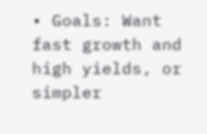• Goals: Want fast growth and high yields, or simpler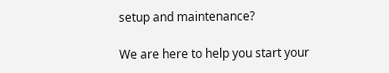setup and maintenance?

We are here to help you start your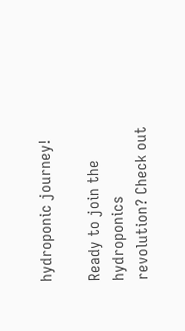hydroponic journey!

Ready to join the hydroponics revolution? Check out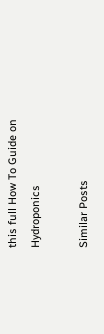this full How To Guide on Hydroponics

Similar Posts